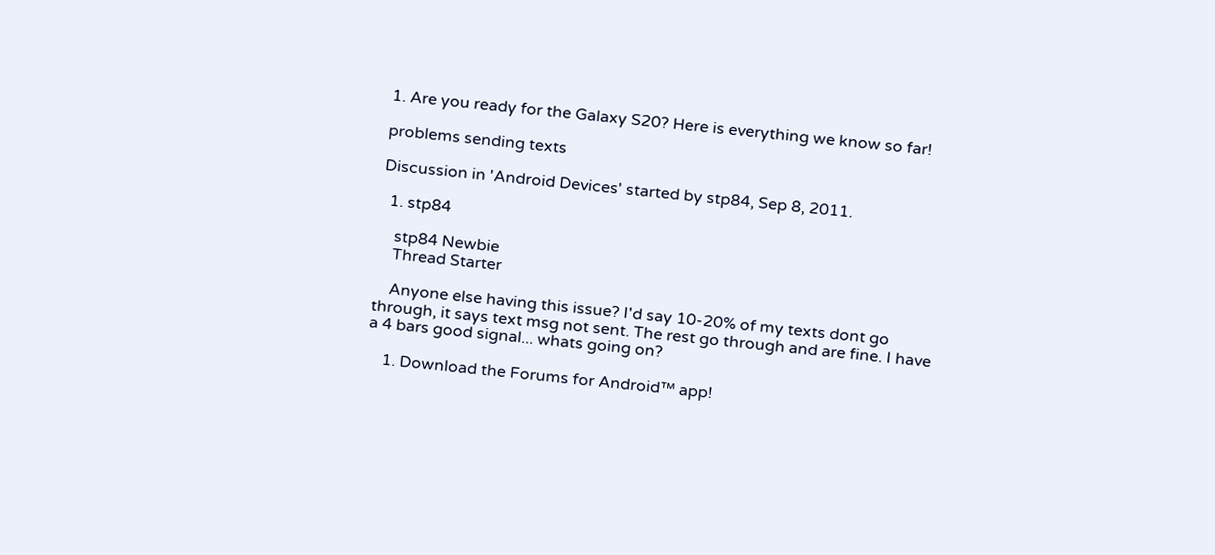1. Are you ready for the Galaxy S20? Here is everything we know so far!

problems sending texts

Discussion in 'Android Devices' started by stp84, Sep 8, 2011.

  1. stp84

    stp84 Newbie
    Thread Starter

    Anyone else having this issue? I'd say 10-20% of my texts dont go through, it says text msg not sent. The rest go through and are fine. I have a 4 bars good signal... whats going on?

    1. Download the Forums for Android™ app!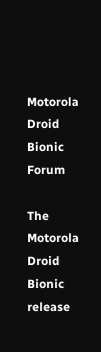Motorola Droid Bionic Forum

The Motorola Droid Bionic release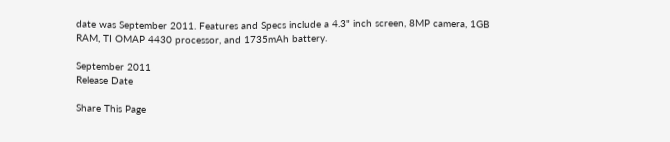date was September 2011. Features and Specs include a 4.3" inch screen, 8MP camera, 1GB RAM, TI OMAP 4430 processor, and 1735mAh battery.

September 2011
Release Date

Share This Page